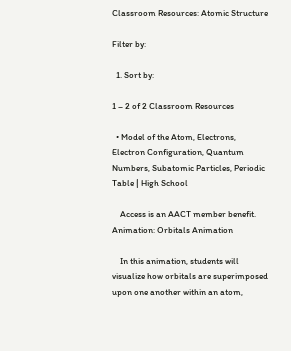Classroom Resources: Atomic Structure

Filter by:

  1. Sort by:

1 – 2 of 2 Classroom Resources

  • Model of the Atom, Electrons, Electron Configuration, Quantum Numbers, Subatomic Particles, Periodic Table | High School

    Access is an AACT member benefit. Animation: Orbitals Animation

    In this animation, students will visualize how orbitals are superimposed upon one another within an atom,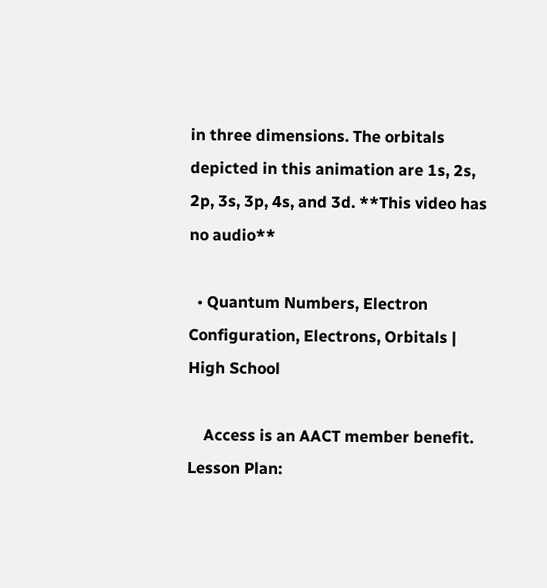in three dimensions. The orbitals depicted in this animation are 1s, 2s, 2p, 3s, 3p, 4s, and 3d. **This video has no audio**

  • Quantum Numbers, Electron Configuration, Electrons, Orbitals | High School

    Access is an AACT member benefit. Lesson Plan: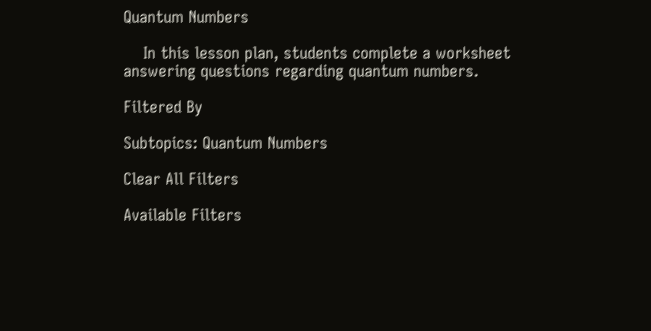Quantum Numbers

    In this lesson plan, students complete a worksheet answering questions regarding quantum numbers.

Filtered By

Subtopics: Quantum Numbers

Clear All Filters

Available Filters